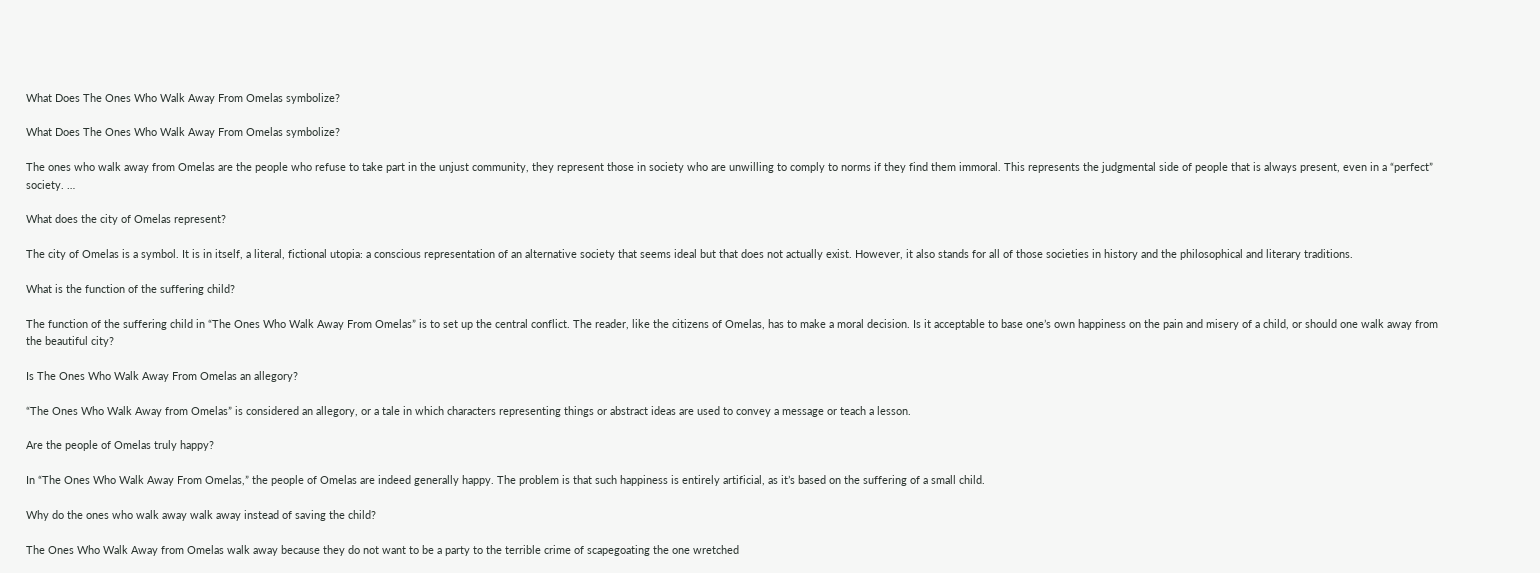What Does The Ones Who Walk Away From Omelas symbolize?

What Does The Ones Who Walk Away From Omelas symbolize?

The ones who walk away from Omelas are the people who refuse to take part in the unjust community, they represent those in society who are unwilling to comply to norms if they find them immoral. This represents the judgmental side of people that is always present, even in a “perfect” society. …

What does the city of Omelas represent?

The city of Omelas is a symbol. It is in itself, a literal, fictional utopia: a conscious representation of an alternative society that seems ideal but that does not actually exist. However, it also stands for all of those societies in history and the philosophical and literary traditions.

What is the function of the suffering child?

The function of the suffering child in “The Ones Who Walk Away From Omelas” is to set up the central conflict. The reader, like the citizens of Omelas, has to make a moral decision. Is it acceptable to base one’s own happiness on the pain and misery of a child, or should one walk away from the beautiful city?

Is The Ones Who Walk Away From Omelas an allegory?

“The Ones Who Walk Away from Omelas” is considered an allegory, or a tale in which characters representing things or abstract ideas are used to convey a message or teach a lesson.

Are the people of Omelas truly happy?

In “The Ones Who Walk Away From Omelas,” the people of Omelas are indeed generally happy. The problem is that such happiness is entirely artificial, as it’s based on the suffering of a small child.

Why do the ones who walk away walk away instead of saving the child?

The Ones Who Walk Away from Omelas walk away because they do not want to be a party to the terrible crime of scapegoating the one wretched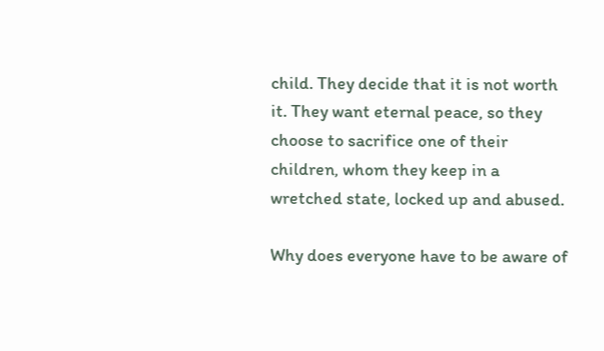child. They decide that it is not worth it. They want eternal peace, so they choose to sacrifice one of their children, whom they keep in a wretched state, locked up and abused.

Why does everyone have to be aware of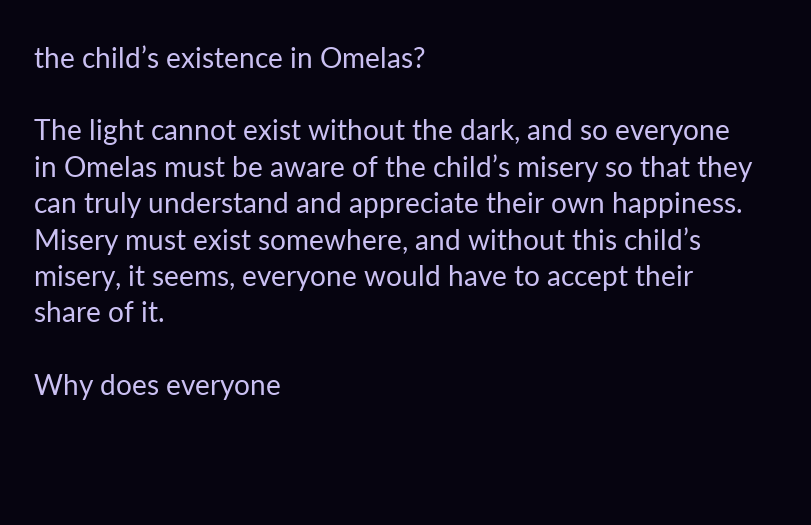the child’s existence in Omelas?

The light cannot exist without the dark, and so everyone in Omelas must be aware of the child’s misery so that they can truly understand and appreciate their own happiness. Misery must exist somewhere, and without this child’s misery, it seems, everyone would have to accept their share of it.

Why does everyone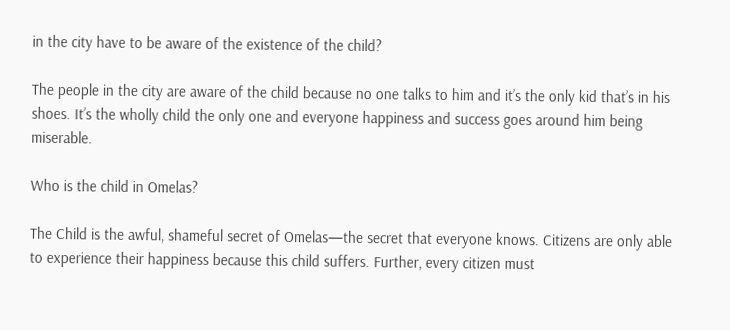in the city have to be aware of the existence of the child?

The people in the city are aware of the child because no one talks to him and it’s the only kid that’s in his shoes. It’s the wholly child the only one and everyone happiness and success goes around him being miserable.

Who is the child in Omelas?

The Child is the awful, shameful secret of Omelas—the secret that everyone knows. Citizens are only able to experience their happiness because this child suffers. Further, every citizen must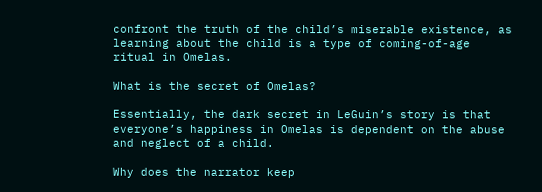confront the truth of the child’s miserable existence, as learning about the child is a type of coming-of-age ritual in Omelas.

What is the secret of Omelas?

Essentially, the dark secret in LeGuin’s story is that everyone’s happiness in Omelas is dependent on the abuse and neglect of a child.

Why does the narrator keep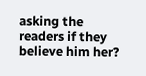asking the readers if they believe him her?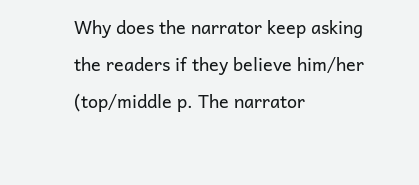Why does the narrator keep asking the readers if they believe him/her (top/middle p. The narrator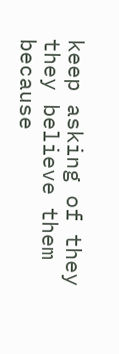keep asking of they they believe them because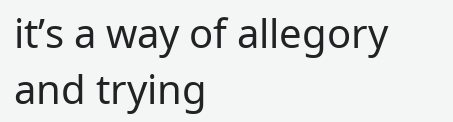it’s a way of allegory and trying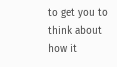to get you to think about how it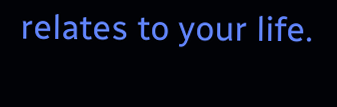relates to your life.